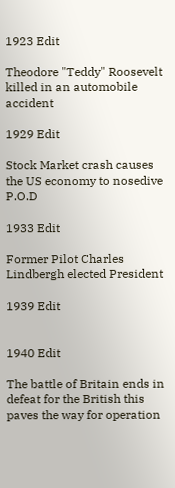1923 Edit

Theodore "Teddy" Roosevelt killed in an automobile accident

1929 Edit

Stock Market crash causes the US economy to nosedive P.O.D

1933 Edit

Former Pilot Charles Lindbergh elected President

1939 Edit


1940 Edit

The battle of Britain ends in defeat for the British this paves the way for operation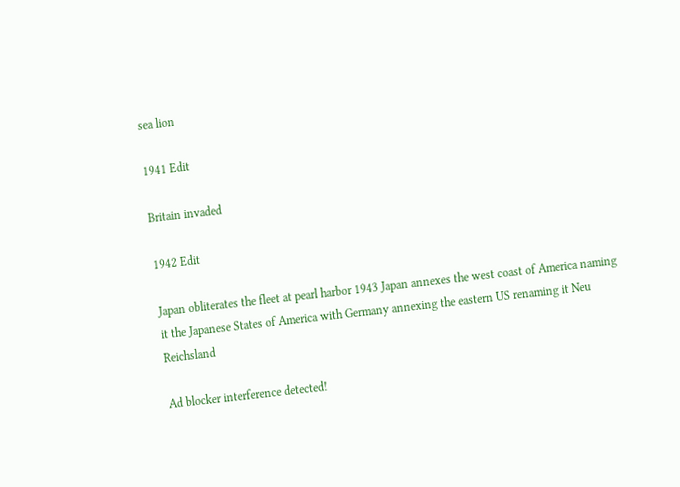sea lion

1941 Edit

Britain invaded

1942 Edit

Japan obliterates the fleet at pearl harbor 1943 Japan annexes the west coast of America naming it the Japanese States of America with Germany annexing the eastern US renaming it Neu Reichsland

Ad blocker interference detected!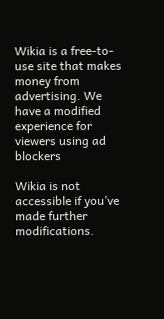Wikia is a free-to-use site that makes money from advertising. We have a modified experience for viewers using ad blockers

Wikia is not accessible if you’ve made further modifications.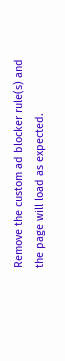Remove the custom ad blocker rule(s) and the page will load as expected.